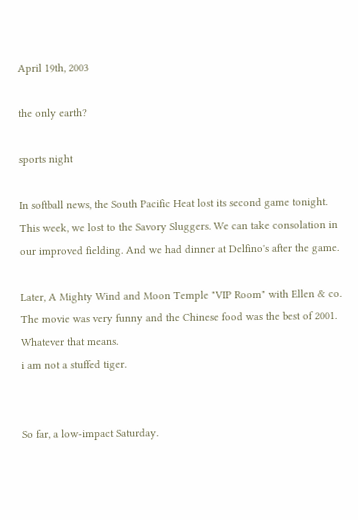April 19th, 2003

the only earth?

sports night

In softball news, the South Pacific Heat lost its second game tonight. This week, we lost to the Savory Sluggers. We can take consolation in our improved fielding. And we had dinner at Delfino's after the game.

Later, A Mighty Wind and Moon Temple "VIP Room" with Ellen & co. The movie was very funny and the Chinese food was the best of 2001. Whatever that means.
i am not a stuffed tiger.


So far, a low-impact Saturday.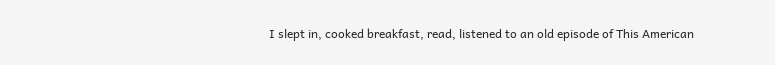I slept in, cooked breakfast, read, listened to an old episode of This American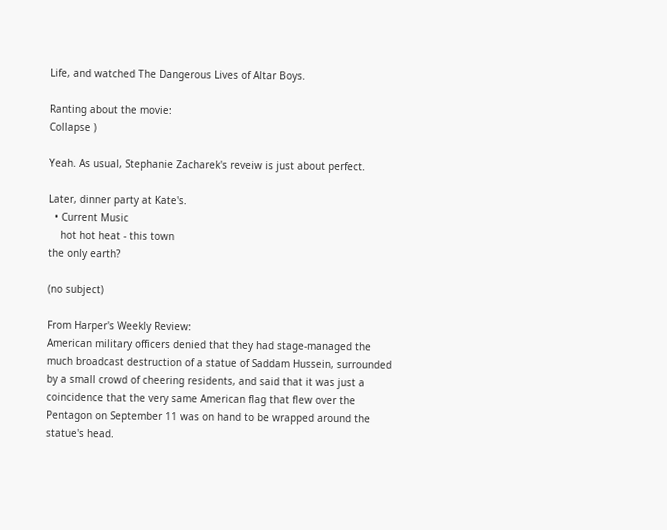Life, and watched The Dangerous Lives of Altar Boys.

Ranting about the movie:
Collapse )

Yeah. As usual, Stephanie Zacharek's reveiw is just about perfect.

Later, dinner party at Kate's.
  • Current Music
    hot hot heat - this town
the only earth?

(no subject)

From Harper's Weekly Review:
American military officers denied that they had stage-managed the much broadcast destruction of a statue of Saddam Hussein, surrounded by a small crowd of cheering residents, and said that it was just a coincidence that the very same American flag that flew over the Pentagon on September 11 was on hand to be wrapped around the statue's head.